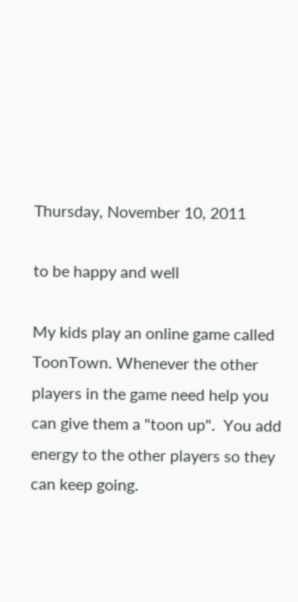Thursday, November 10, 2011

to be happy and well

My kids play an online game called ToonTown. Whenever the other players in the game need help you can give them a "toon up".  You add energy to the other players so they can keep going.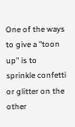One of the ways to give a "toon up" is to sprinkle confetti or glitter on the other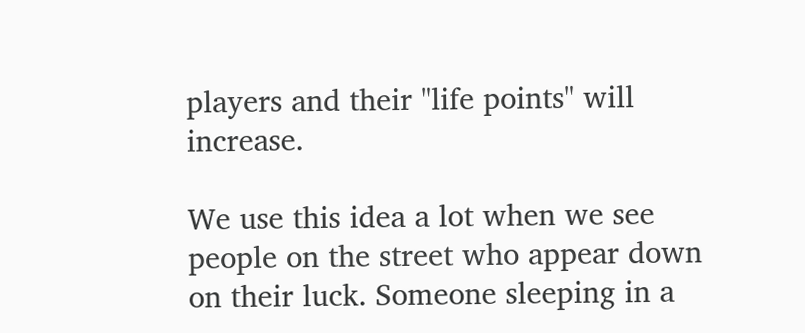players and their "life points" will increase.

We use this idea a lot when we see people on the street who appear down on their luck. Someone sleeping in a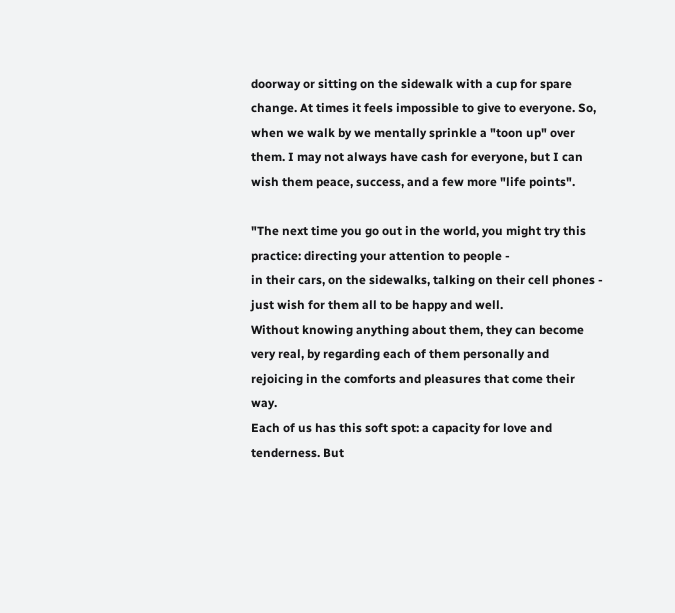doorway or sitting on the sidewalk with a cup for spare change. At times it feels impossible to give to everyone. So, when we walk by we mentally sprinkle a "toon up" over them. I may not always have cash for everyone, but I can wish them peace, success, and a few more "life points".

"The next time you go out in the world, you might try this practice: directing your attention to people -
in their cars, on the sidewalks, talking on their cell phones - just wish for them all to be happy and well.
Without knowing anything about them, they can become very real, by regarding each of them personally and rejoicing in the comforts and pleasures that come their way.
Each of us has this soft spot: a capacity for love and tenderness. But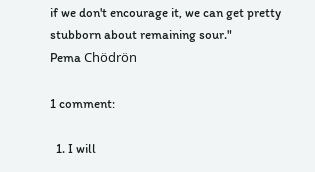if we don't encourage it, we can get pretty stubborn about remaining sour."
Pema Chödrön

1 comment:

  1. I will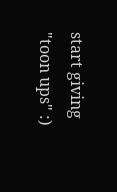start giving "toon ups" :)